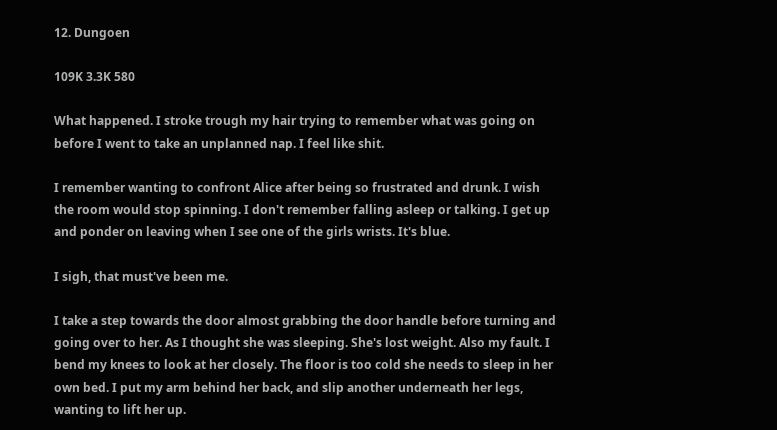12. Dungoen

109K 3.3K 580

What happened. I stroke trough my hair trying to remember what was going on before I went to take an unplanned nap. I feel like shit.

I remember wanting to confront Alice after being so frustrated and drunk. I wish the room would stop spinning. I don't remember falling asleep or talking. I get up and ponder on leaving when I see one of the girls wrists. It's blue.

I sigh, that must've been me.

I take a step towards the door almost grabbing the door handle before turning and going over to her. As I thought she was sleeping. She's lost weight. Also my fault. I bend my knees to look at her closely. The floor is too cold she needs to sleep in her own bed. I put my arm behind her back, and slip another underneath her legs, wanting to lift her up.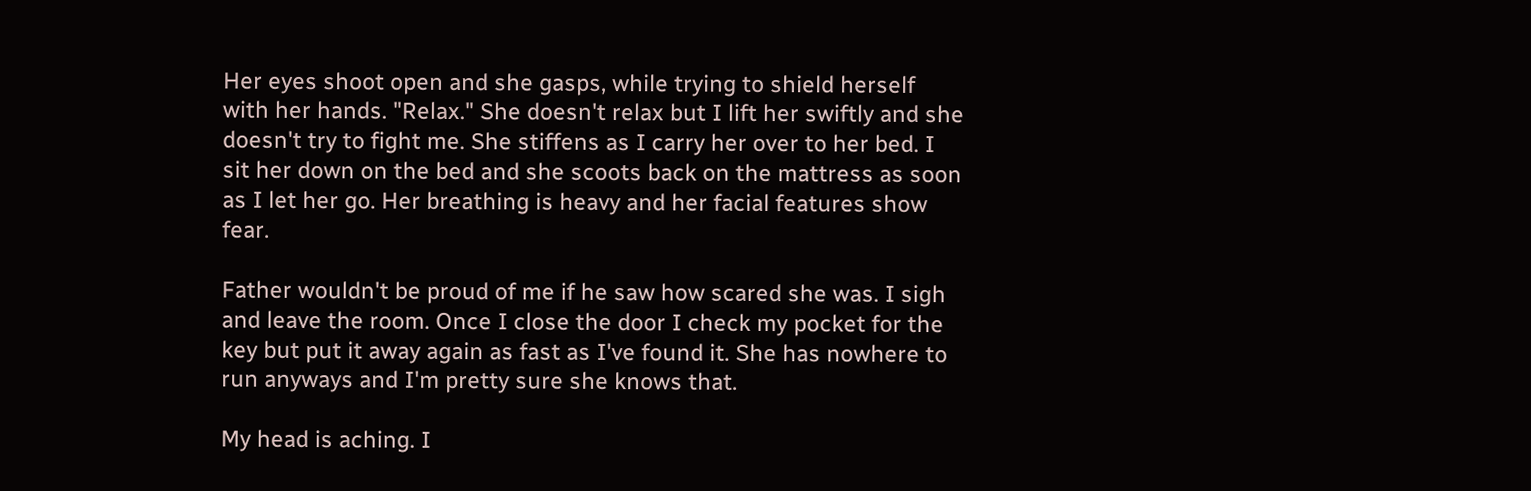Her eyes shoot open and she gasps, while trying to shield herself with her hands. "Relax." She doesn't relax but I lift her swiftly and she doesn't try to fight me. She stiffens as I carry her over to her bed. I sit her down on the bed and she scoots back on the mattress as soon as I let her go. Her breathing is heavy and her facial features show fear.

Father wouldn't be proud of me if he saw how scared she was. I sigh and leave the room. Once I close the door I check my pocket for the key but put it away again as fast as I've found it. She has nowhere to run anyways and I'm pretty sure she knows that.

My head is aching. I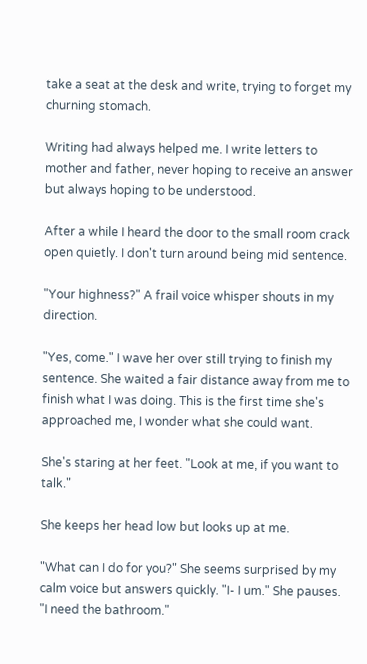take a seat at the desk and write, trying to forget my churning stomach.

Writing had always helped me. I write letters to mother and father, never hoping to receive an answer but always hoping to be understood.

After a while I heard the door to the small room crack open quietly. I don't turn around being mid sentence.

"Your highness?" A frail voice whisper shouts in my direction.

"Yes, come." I wave her over still trying to finish my sentence. She waited a fair distance away from me to finish what I was doing. This is the first time she's approached me, I wonder what she could want.

She's staring at her feet. "Look at me, if you want to talk."

She keeps her head low but looks up at me.

"What can I do for you?" She seems surprised by my calm voice but answers quickly. "I- I um." She pauses.
"I need the bathroom."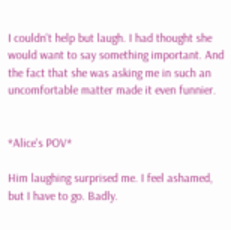I couldn't help but laugh. I had thought she would want to say something important. And the fact that she was asking me in such an uncomfortable matter made it even funnier.


*Alice's POV*

Him laughing surprised me. I feel ashamed, but I have to go. Badly.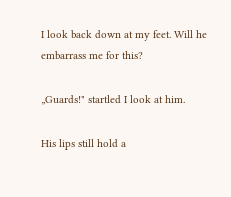I look back down at my feet. Will he embarrass me for this?

„Guards!" startled I look at him.

His lips still hold a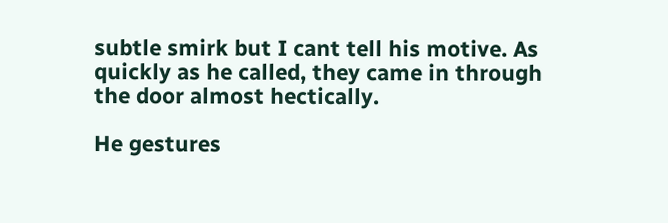subtle smirk but I cant tell his motive. As quickly as he called, they came in through the door almost hectically.

He gestures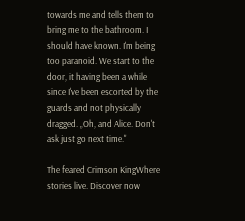towards me and tells them to bring me to the bathroom. I should have known. I'm being too paranoid. We start to the door, it having been a while since I've been escorted by the guards and not physically dragged. „Oh, and Alice. Don't ask just go next time."

The feared Crimson KingWhere stories live. Discover now